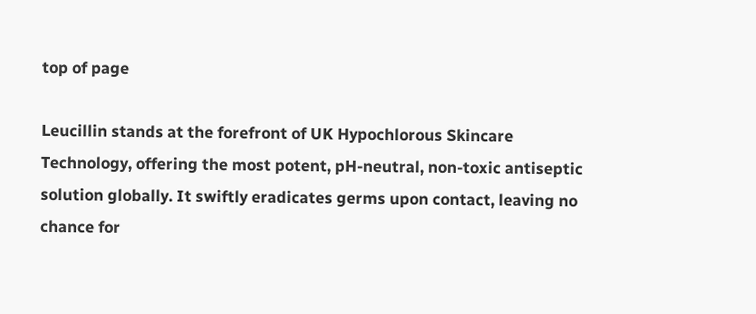top of page

Leucillin stands at the forefront of UK Hypochlorous Skincare Technology, offering the most potent, pH-neutral, non-toxic antiseptic solution globally. It swiftly eradicates germs upon contact, leaving no chance for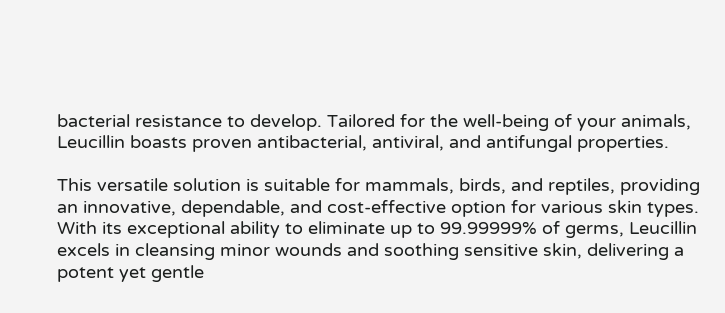bacterial resistance to develop. Tailored for the well-being of your animals, Leucillin boasts proven antibacterial, antiviral, and antifungal properties.

This versatile solution is suitable for mammals, birds, and reptiles, providing an innovative, dependable, and cost-effective option for various skin types. With its exceptional ability to eliminate up to 99.99999% of germs, Leucillin excels in cleansing minor wounds and soothing sensitive skin, delivering a potent yet gentle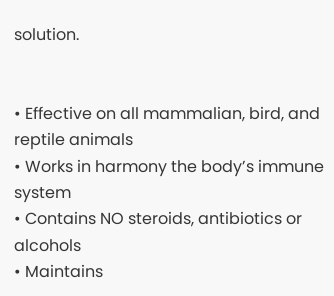solution.


• Effective on all mammalian, bird, and reptile animals
• Works in harmony the body’s immune system
• Contains NO steroids, antibiotics or alcohols
• Maintains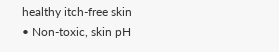healthy itch-free skin
• Non-toxic, skin pH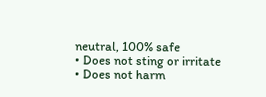neutral, 100% safe
• Does not sting or irritate
• Does not harm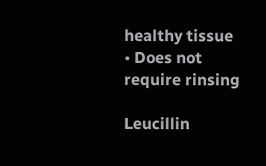healthy tissue
• Does not require rinsing

Leucillin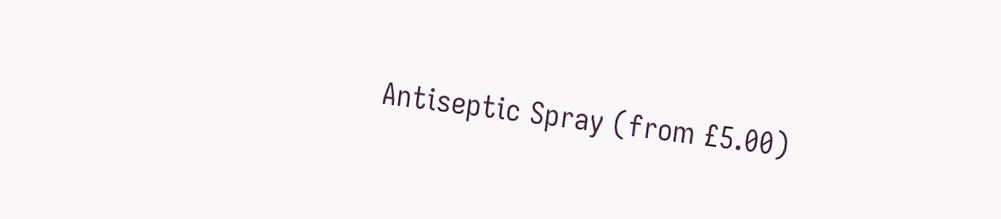Antiseptic Spray (from £5.00)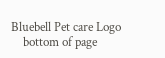Bluebell Pet care Logo
    bottom of page